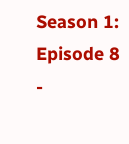Season 1: Episode 8 -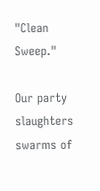"Clean Sweep."

Our party slaughters swarms of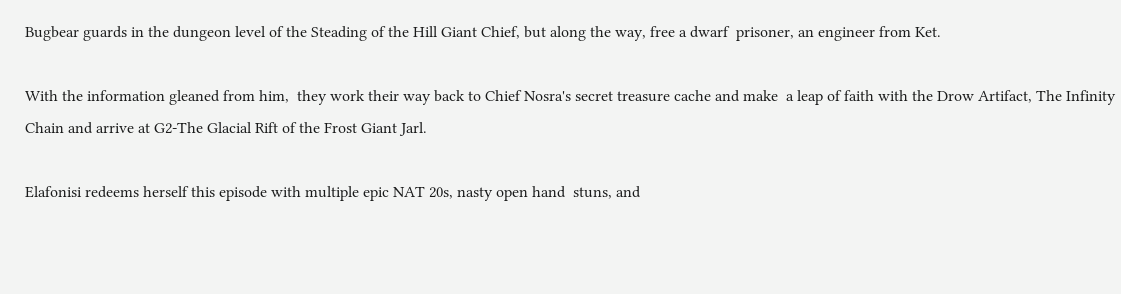Bugbear guards in the dungeon level of the Steading of the Hill Giant Chief, but along the way, free a dwarf  prisoner, an engineer from Ket.

With the information gleaned from him,  they work their way back to Chief Nosra's secret treasure cache and make  a leap of faith with the Drow Artifact, The Infinity Chain and arrive at G2-The Glacial Rift of the Frost Giant Jarl.

Elafonisi redeems herself this episode with multiple epic NAT 20s, nasty open hand  stuns, and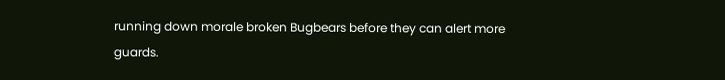running down morale broken Bugbears before they can alert more guards.